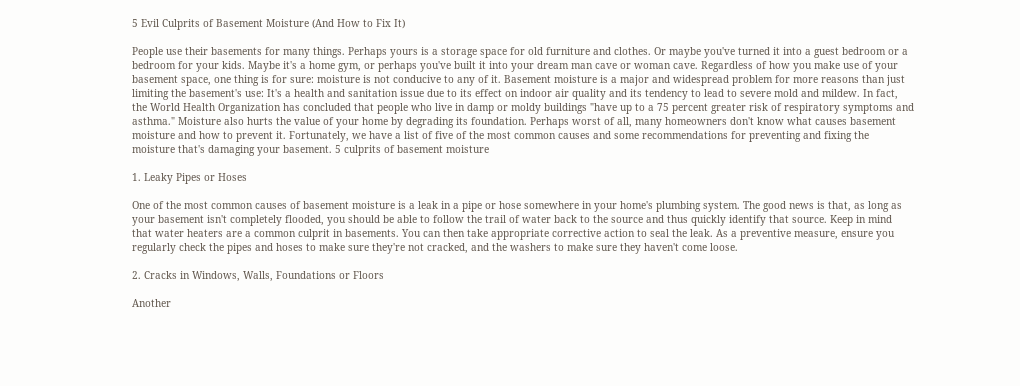5 Evil Culprits of Basement Moisture (And How to Fix It)

People use their basements for many things. Perhaps yours is a storage space for old furniture and clothes. Or maybe you've turned it into a guest bedroom or a bedroom for your kids. Maybe it's a home gym, or perhaps you've built it into your dream man cave or woman cave. Regardless of how you make use of your basement space, one thing is for sure: moisture is not conducive to any of it. Basement moisture is a major and widespread problem for more reasons than just limiting the basement's use: It's a health and sanitation issue due to its effect on indoor air quality and its tendency to lead to severe mold and mildew. In fact, the World Health Organization has concluded that people who live in damp or moldy buildings "have up to a 75 percent greater risk of respiratory symptoms and asthma." Moisture also hurts the value of your home by degrading its foundation. Perhaps worst of all, many homeowners don't know what causes basement moisture and how to prevent it. Fortunately, we have a list of five of the most common causes and some recommendations for preventing and fixing the moisture that's damaging your basement. 5 culprits of basement moisture

1. Leaky Pipes or Hoses

One of the most common causes of basement moisture is a leak in a pipe or hose somewhere in your home's plumbing system. The good news is that, as long as your basement isn't completely flooded, you should be able to follow the trail of water back to the source and thus quickly identify that source. Keep in mind that water heaters are a common culprit in basements. You can then take appropriate corrective action to seal the leak. As a preventive measure, ensure you regularly check the pipes and hoses to make sure they're not cracked, and the washers to make sure they haven't come loose.

2. Cracks in Windows, Walls, Foundations or Floors

Another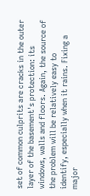set of common culprits are cracks in the outer layer of the basement's protection: its windows, walls and floors. Again, the source of the problem will be relatively easy to identify, especially when it rains. Fixing a major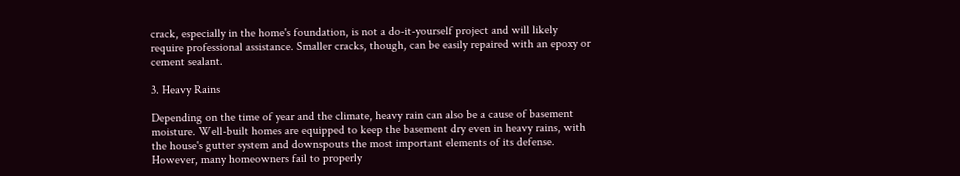crack, especially in the home's foundation, is not a do-it-yourself project and will likely require professional assistance. Smaller cracks, though, can be easily repaired with an epoxy or cement sealant.

3. Heavy Rains

Depending on the time of year and the climate, heavy rain can also be a cause of basement moisture. Well-built homes are equipped to keep the basement dry even in heavy rains, with the house's gutter system and downspouts the most important elements of its defense. However, many homeowners fail to properly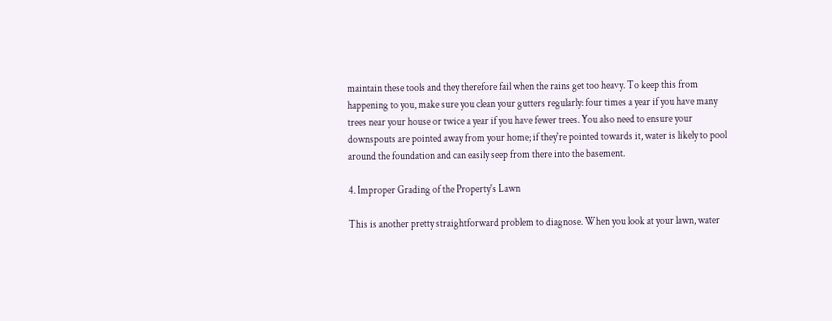maintain these tools and they therefore fail when the rains get too heavy. To keep this from happening to you, make sure you clean your gutters regularly: four times a year if you have many trees near your house or twice a year if you have fewer trees. You also need to ensure your downspouts are pointed away from your home; if they're pointed towards it, water is likely to pool around the foundation and can easily seep from there into the basement.

4. Improper Grading of the Property's Lawn

This is another pretty straightforward problem to diagnose. When you look at your lawn, water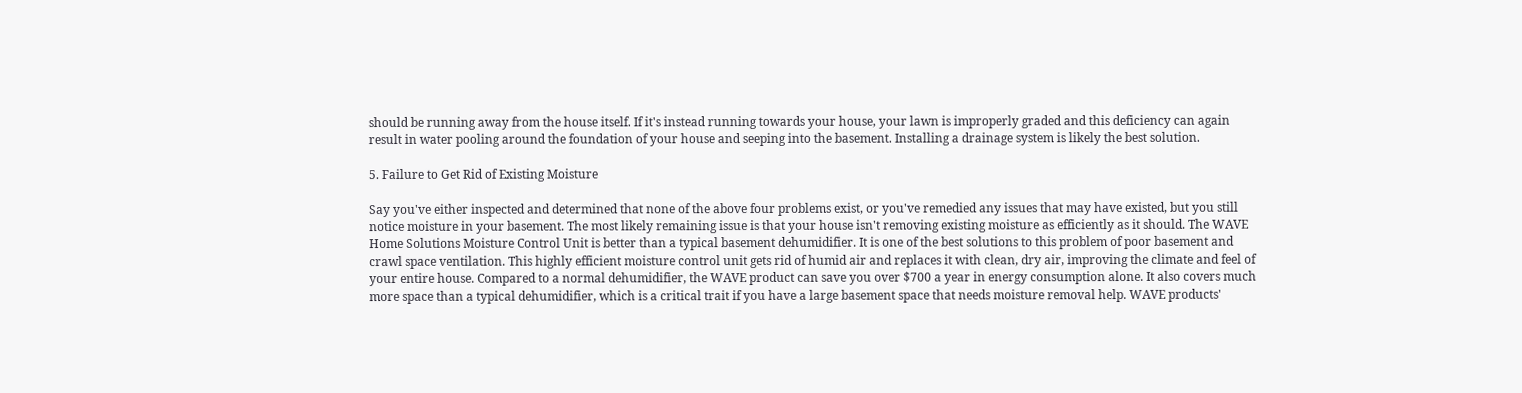should be running away from the house itself. If it's instead running towards your house, your lawn is improperly graded and this deficiency can again result in water pooling around the foundation of your house and seeping into the basement. Installing a drainage system is likely the best solution.

5. Failure to Get Rid of Existing Moisture

Say you've either inspected and determined that none of the above four problems exist, or you've remedied any issues that may have existed, but you still notice moisture in your basement. The most likely remaining issue is that your house isn't removing existing moisture as efficiently as it should. The WAVE Home Solutions Moisture Control Unit is better than a typical basement dehumidifier. It is one of the best solutions to this problem of poor basement and crawl space ventilation. This highly efficient moisture control unit gets rid of humid air and replaces it with clean, dry air, improving the climate and feel of your entire house. Compared to a normal dehumidifier, the WAVE product can save you over $700 a year in energy consumption alone. It also covers much more space than a typical dehumidifier, which is a critical trait if you have a large basement space that needs moisture removal help. WAVE products'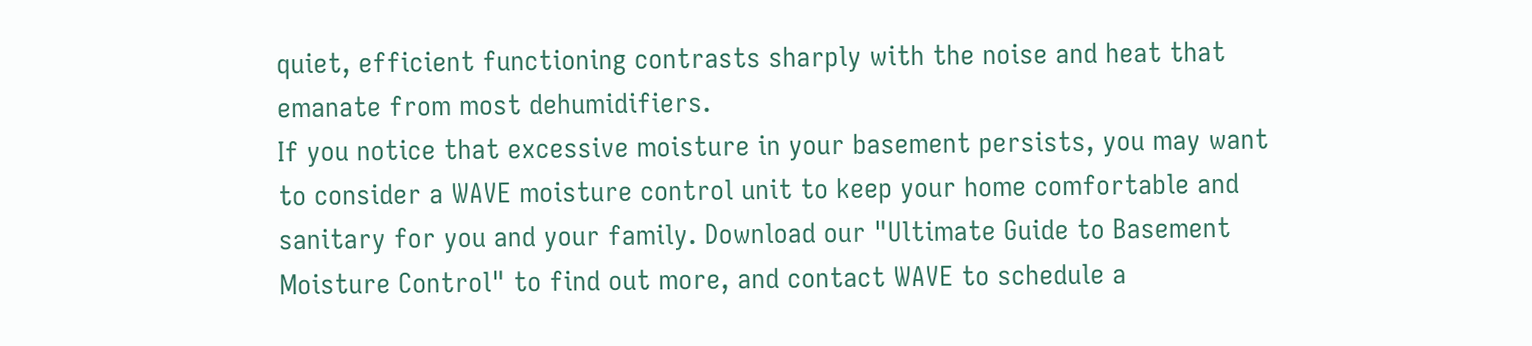quiet, efficient functioning contrasts sharply with the noise and heat that emanate from most dehumidifiers.
If you notice that excessive moisture in your basement persists, you may want to consider a WAVE moisture control unit to keep your home comfortable and sanitary for you and your family. Download our "Ultimate Guide to Basement Moisture Control" to find out more, and contact WAVE to schedule a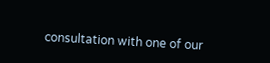consultation with one of our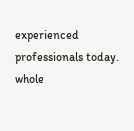experienced professionals today.
whole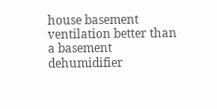house basement ventilation better than a basement dehumidifier